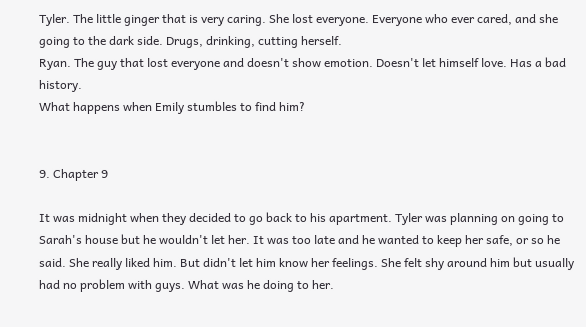Tyler. The little ginger that is very caring. She lost everyone. Everyone who ever cared, and she going to the dark side. Drugs, drinking, cutting herself.
Ryan. The guy that lost everyone and doesn't show emotion. Doesn't let himself love. Has a bad history.
What happens when Emily stumbles to find him?


9. Chapter 9

It was midnight when they decided to go back to his apartment. Tyler was planning on going to Sarah's house but he wouldn't let her. It was too late and he wanted to keep her safe, or so he said. She really liked him. But didn't let him know her feelings. She felt shy around him but usually had no problem with guys. What was he doing to her.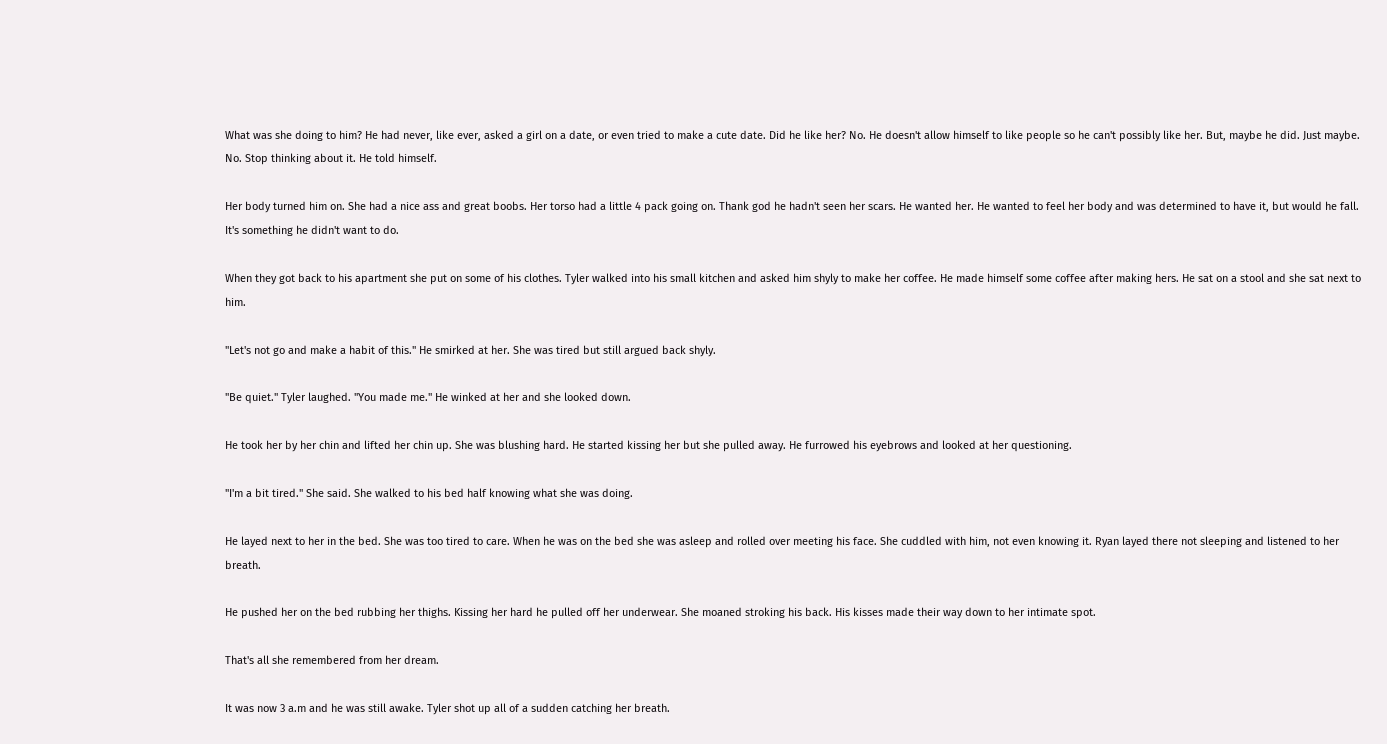What was she doing to him? He had never, like ever, asked a girl on a date, or even tried to make a cute date. Did he like her? No. He doesn't allow himself to like people so he can't possibly like her. But, maybe he did. Just maybe. No. Stop thinking about it. He told himself.

Her body turned him on. She had a nice ass and great boobs. Her torso had a little 4 pack going on. Thank god he hadn't seen her scars. He wanted her. He wanted to feel her body and was determined to have it, but would he fall. It's something he didn't want to do.

When they got back to his apartment she put on some of his clothes. Tyler walked into his small kitchen and asked him shyly to make her coffee. He made himself some coffee after making hers. He sat on a stool and she sat next to him.

"Let's not go and make a habit of this." He smirked at her. She was tired but still argued back shyly.

"Be quiet." Tyler laughed. "You made me." He winked at her and she looked down.

He took her by her chin and lifted her chin up. She was blushing hard. He started kissing her but she pulled away. He furrowed his eyebrows and looked at her questioning.

"I'm a bit tired." She said. She walked to his bed half knowing what she was doing.

He layed next to her in the bed. She was too tired to care. When he was on the bed she was asleep and rolled over meeting his face. She cuddled with him, not even knowing it. Ryan layed there not sleeping and listened to her breath.

He pushed her on the bed rubbing her thighs. Kissing her hard he pulled off her underwear. She moaned stroking his back. His kisses made their way down to her intimate spot.

That's all she remembered from her dream.

It was now 3 a.m and he was still awake. Tyler shot up all of a sudden catching her breath.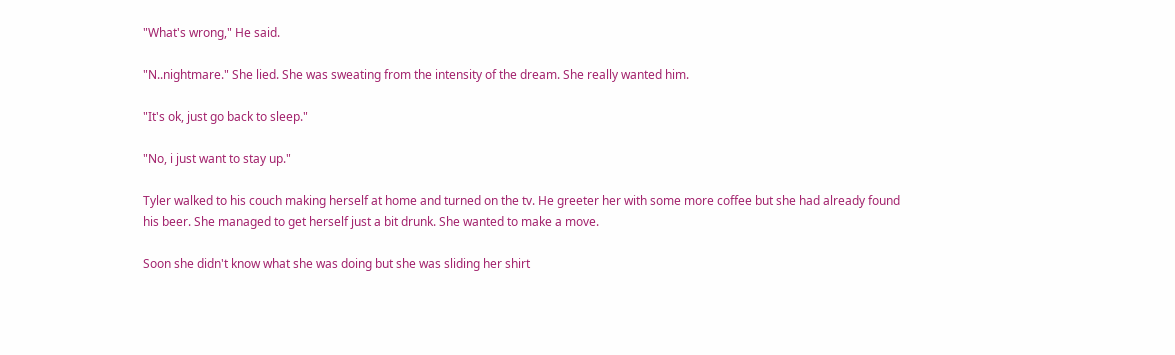"What's wrong," He said.

"N..nightmare." She lied. She was sweating from the intensity of the dream. She really wanted him.

"It's ok, just go back to sleep."

"No, i just want to stay up."

Tyler walked to his couch making herself at home and turned on the tv. He greeter her with some more coffee but she had already found his beer. She managed to get herself just a bit drunk. She wanted to make a move.

Soon she didn't know what she was doing but she was sliding her shirt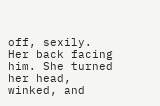off, sexily. Her back facing him. She turned her head, winked, and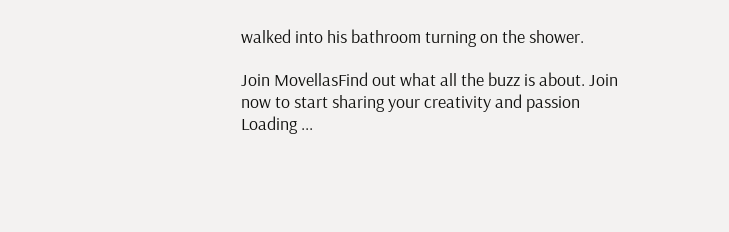walked into his bathroom turning on the shower.

Join MovellasFind out what all the buzz is about. Join now to start sharing your creativity and passion
Loading ...